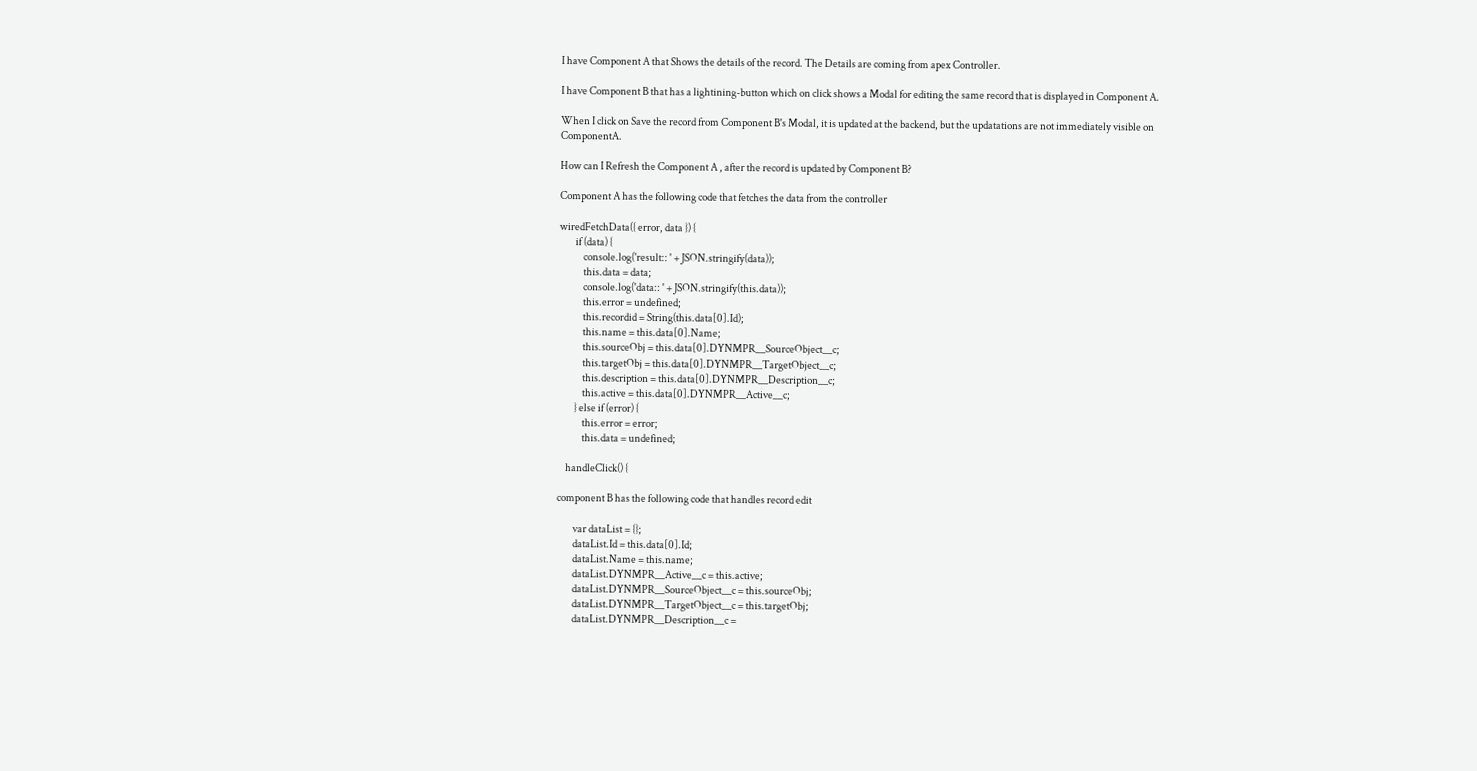I have Component A that Shows the details of the record. The Details are coming from apex Controller.

I have Component B that has a lightining-button which on click shows a Modal for editing the same record that is displayed in Component A.

When I click on Save the record from Component B's Modal, it is updated at the backend, but the updatations are not immediately visible on ComponentA.

How can I Refresh the Component A , after the record is updated by Component B?

Component A has the following code that fetches the data from the controller

wiredFetchData({ error, data }) {
        if (data) {
            console.log('result:: ' + JSON.stringify(data));
            this.data = data;
            console.log('data:: ' + JSON.stringify(this.data));
            this.error = undefined;
            this.recordid = String(this.data[0].Id);
            this.name = this.data[0].Name;
            this.sourceObj = this.data[0].DYNMPR__SourceObject__c;
            this.targetObj = this.data[0].DYNMPR__TargetObject__c;
            this.description = this.data[0].DYNMPR__Description__c;
            this.active = this.data[0].DYNMPR__Active__c;
        } else if (error) {
            this.error = error;
            this.data = undefined;

    handleClick() {

component B has the following code that handles record edit

        var dataList = {};
        dataList.Id = this.data[0].Id;
        dataList.Name = this.name;
        dataList.DYNMPR__Active__c = this.active;
        dataList.DYNMPR__SourceObject__c = this.sourceObj;
        dataList.DYNMPR__TargetObject__c = this.targetObj;
        dataList.DYNMPR__Description__c =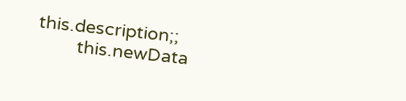this.description;;
        this.newData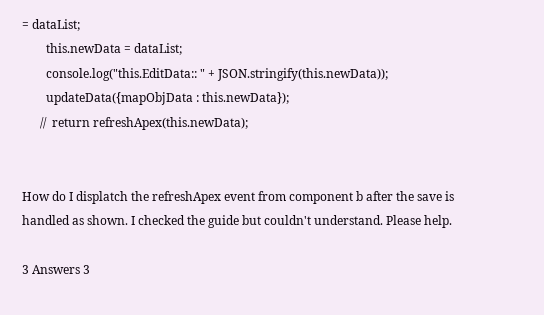= dataList;
        this.newData = dataList;
        console.log("this.EditData:: " + JSON.stringify(this.newData));
        updateData({mapObjData : this.newData});
      //  return refreshApex(this.newData);


How do I displatch the refreshApex event from component b after the save is handled as shown. I checked the guide but couldn't understand. Please help.

3 Answers 3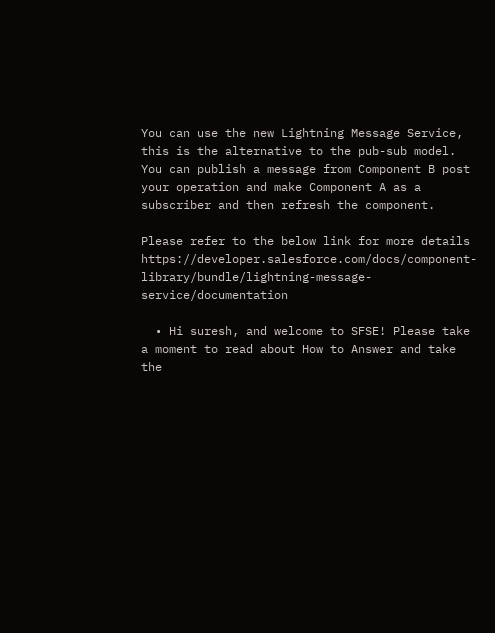You can use the new Lightning Message Service, this is the alternative to the pub-sub model. You can publish a message from Component B post your operation and make Component A as a subscriber and then refresh the component.

Please refer to the below link for more details https://developer.salesforce.com/docs/component-library/bundle/lightning-message-service/documentation

  • Hi suresh, and welcome to SFSE! Please take a moment to read about How to Answer and take the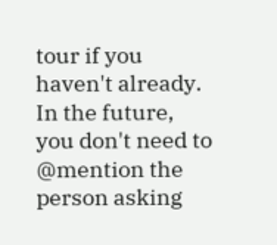tour if you haven't already. In the future, you don't need to @mention the person asking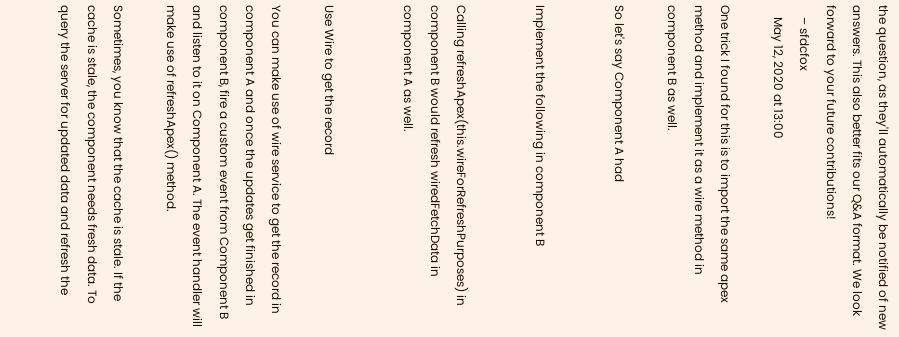the question, as they'll automatically be notified of new answers. This also better fits our Q&A format. We look forward to your future contributions!
    – sfdcfox
    May 12, 2020 at 13:00

One trick I found for this is to import the same apex method and implement it as a wire method in component B as well.

So let's say Component A had


Implement the following in component B


Calling refreshApex(this.wireForRefreshPurposes) in component B would refresh wiredFetchData in component A as well.


Use Wire to get the record

You can make use of wire service to get the record in component A and once the updates get finished in component B, fire a custom event from Component B and listen to it on Component A. The event handler will make use of refreshApex() method.

Sometimes, you know that the cache is stale. If the cache is stale, the component needs fresh data. To query the server for updated data and refresh the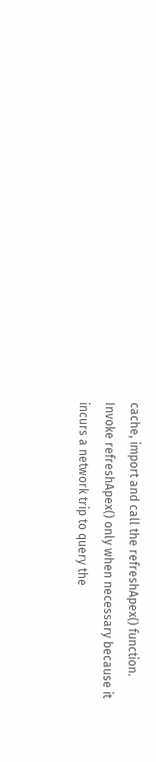cache, import and call the refreshApex() function. Invoke refreshApex() only when necessary because it incurs a network trip to query the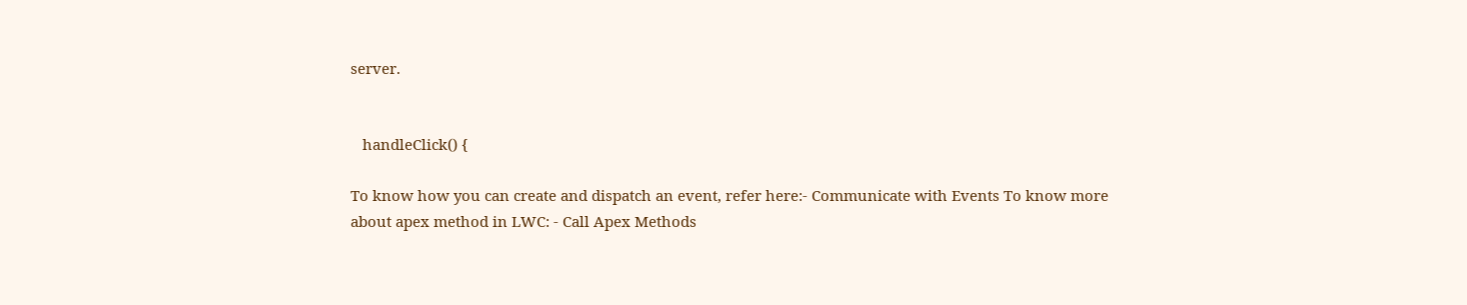server.


   handleClick() {

To know how you can create and dispatch an event, refer here:- Communicate with Events To know more about apex method in LWC: - Call Apex Methods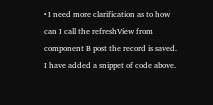• I need more clarification as to how can I call the refreshView from component B post the record is saved. I have added a snippet of code above.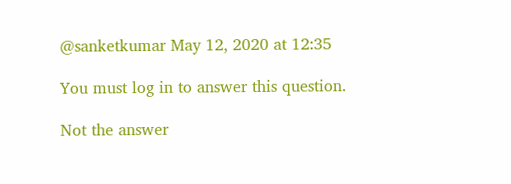@sanketkumar May 12, 2020 at 12:35

You must log in to answer this question.

Not the answer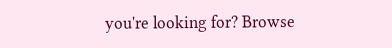you're looking for? Browse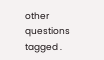other questions tagged .